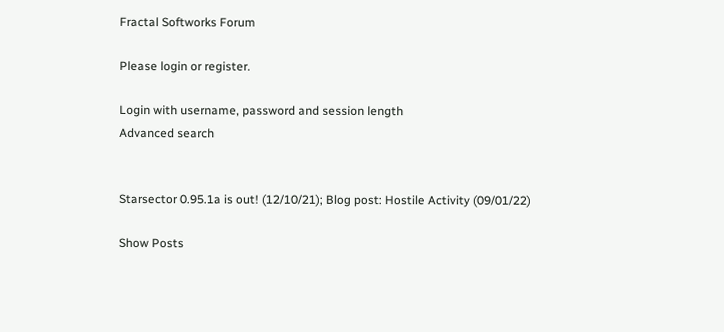Fractal Softworks Forum

Please login or register.

Login with username, password and session length
Advanced search


Starsector 0.95.1a is out! (12/10/21); Blog post: Hostile Activity (09/01/22)

Show Posts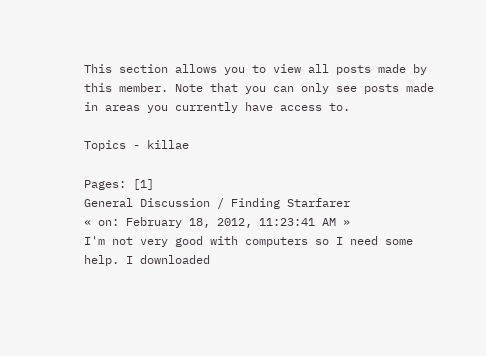This section allows you to view all posts made by this member. Note that you can only see posts made in areas you currently have access to.

Topics - killae

Pages: [1]
General Discussion / Finding Starfarer
« on: February 18, 2012, 11:23:41 AM »
I'm not very good with computers so I need some help. I downloaded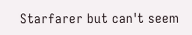Starfarer but can't seem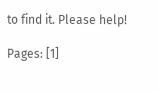to find it. Please help!

Pages: [1]